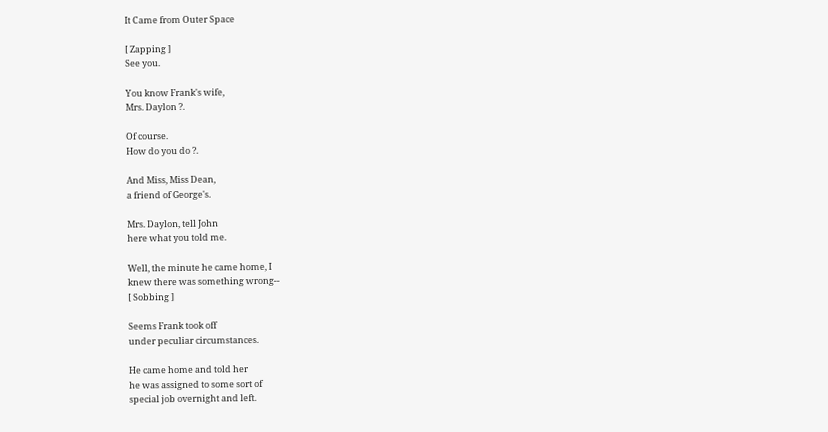It Came from Outer Space

[ Zapping ]
See you.

You know Frank's wife,
Mrs. Daylon ?.

Of course.
How do you do ?.

And Miss, Miss Dean,
a friend of George's.

Mrs. Daylon, tell John
here what you told me.

Well, the minute he came home, I
knew there was something wrong--
[ Sobbing ]

Seems Frank took off
under peculiar circumstances.

He came home and told her
he was assigned to some sort of
special job overnight and left.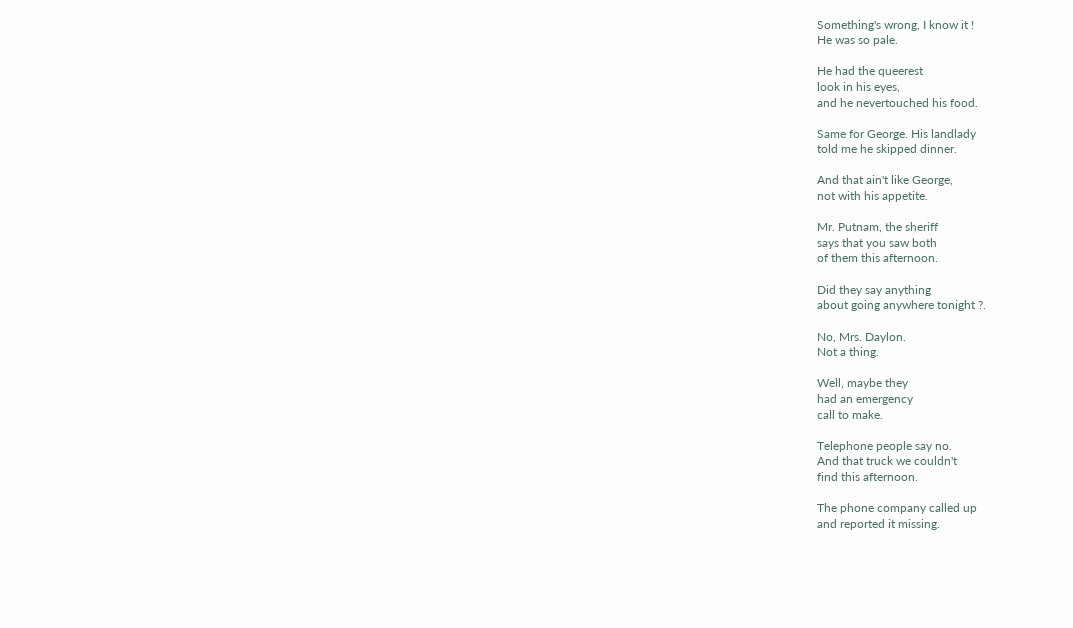Something's wrong, I know it !
He was so pale.

He had the queerest
look in his eyes,
and he nevertouched his food.

Same for George. His landlady
told me he skipped dinner.

And that ain't like George,
not with his appetite.

Mr. Putnam, the sheriff
says that you saw both
of them this afternoon.

Did they say anything
about going anywhere tonight ?.

No, Mrs. Daylon.
Not a thing.

Well, maybe they
had an emergency
call to make.

Telephone people say no.
And that truck we couldn't
find this afternoon.

The phone company called up
and reported it missing.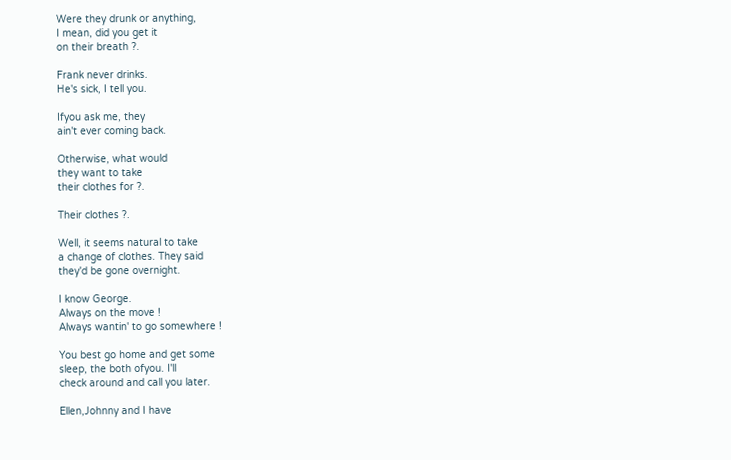Were they drunk or anything,
I mean, did you get it
on their breath ?.

Frank never drinks.
He's sick, I tell you.

Ifyou ask me, they
ain't ever coming back.

Otherwise, what would
they want to take
their clothes for ?.

Their clothes ?.

Well, it seems natural to take
a change of clothes. They said
they'd be gone overnight.

I know George.
Always on the move !
Always wantin' to go somewhere !

You best go home and get some
sleep, the both ofyou. I'll
check around and call you later.

Ellen,Johnny and I have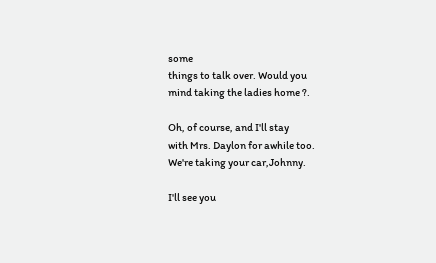some
things to talk over. Would you
mind taking the ladies home ?.

Oh, of course, and I'll stay
with Mrs. Daylon for awhile too.
We're taking your car,Johnny.

I'll see you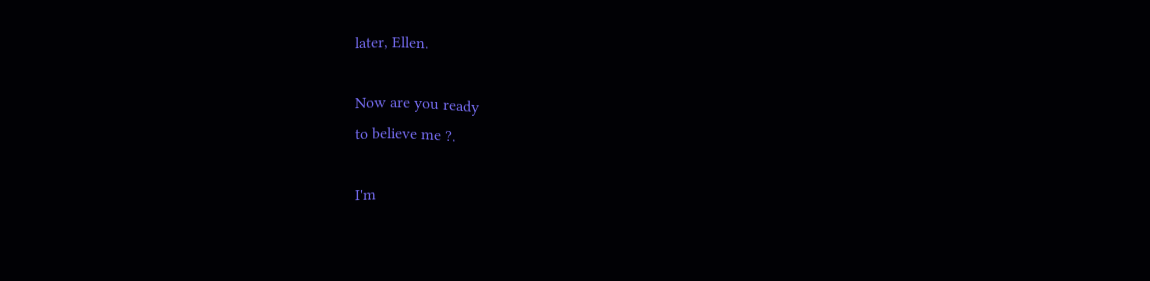later, Ellen.

Now are you ready
to believe me ?.

I'm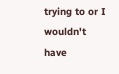trying to or I wouldn't
have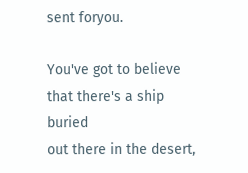sent foryou.

You've got to believe
that there's a ship buried
out there in the desert,